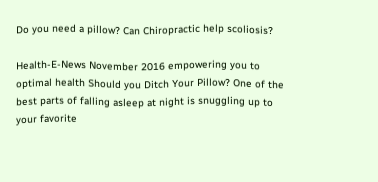Do you need a pillow? Can Chiropractic help scoliosis?

Health-E-News November 2016 empowering you to optimal health Should you Ditch Your Pillow? One of the best parts of falling asleep at night is snuggling up to your favorite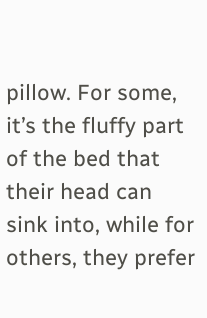pillow. For some, it’s the fluffy part of the bed that their head can sink into, while for others, they prefer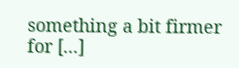something a bit firmer for [...]